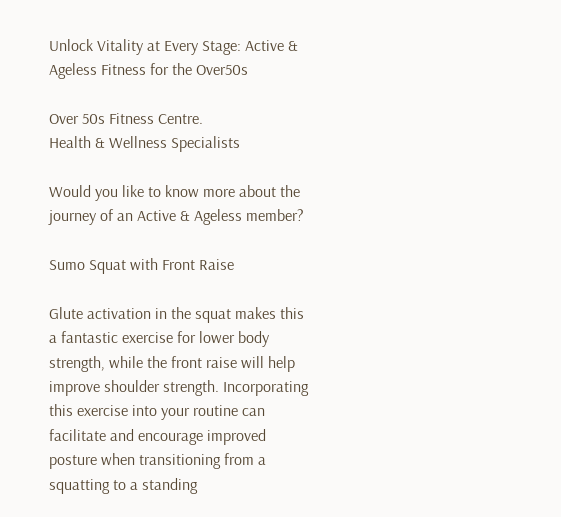Unlock Vitality at Every Stage: Active & Ageless Fitness for the Over50s

Over 50s Fitness Centre.
Health & Wellness Specialists

Would you like to know more about the journey of an Active & Ageless member?

Sumo Squat with Front Raise

Glute activation in the squat makes this a fantastic exercise for lower body strength, while the front raise will help improve shoulder strength. Incorporating this exercise into your routine can facilitate and encourage improved posture when transitioning from a squatting to a standing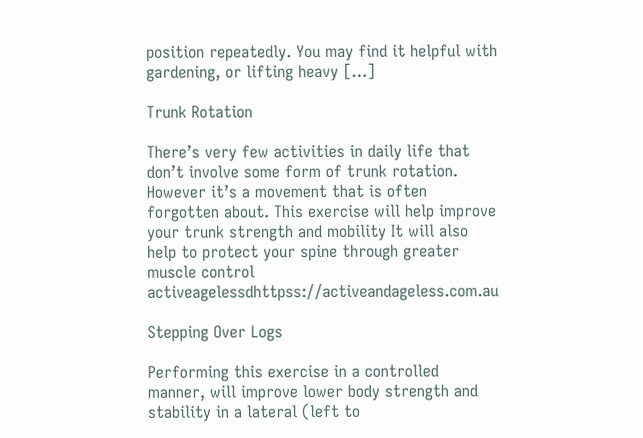position repeatedly. You may find it helpful with gardening, or lifting heavy […]

Trunk Rotation

There’s very few activities in daily life that don’t involve some form of trunk rotation. However it’s a movement that is often forgotten about. This exercise will help improve your trunk strength and mobility It will also help to protect your spine through greater muscle control activeagelessdhttpss://activeandageless.com.au

Stepping Over Logs

Performing this exercise in a controlled manner, will improve lower body strength and stability in a lateral (left to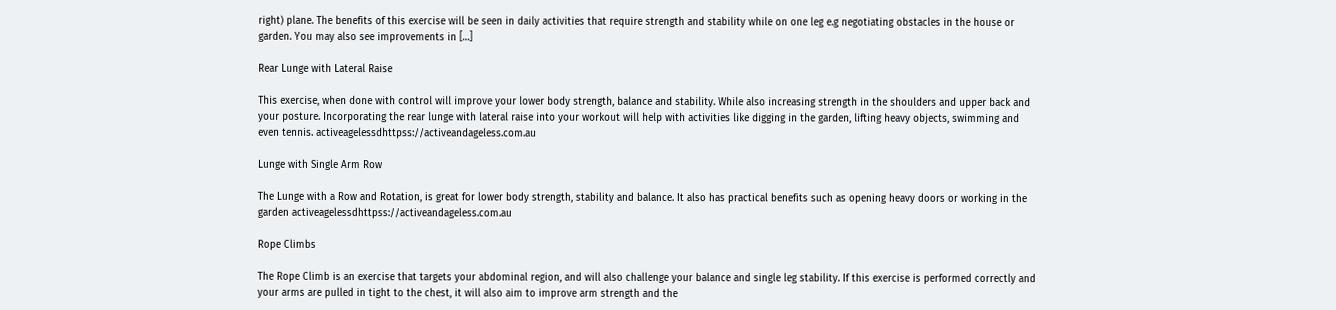right) plane. The benefits of this exercise will be seen in daily activities that require strength and stability while on one leg e.g negotiating obstacles in the house or garden. You may also see improvements in […]

Rear Lunge with Lateral Raise

This exercise, when done with control will improve your lower body strength, balance and stability. While also increasing strength in the shoulders and upper back and your posture. Incorporating the rear lunge with lateral raise into your workout will help with activities like digging in the garden, lifting heavy objects, swimming and even tennis. activeagelessdhttpss://activeandageless.com.au

Lunge with Single Arm Row

The Lunge with a Row and Rotation, is great for lower body strength, stability and balance. It also has practical benefits such as opening heavy doors or working in the garden activeagelessdhttpss://activeandageless.com.au

Rope Climbs

The Rope Climb is an exercise that targets your abdominal region, and will also challenge your balance and single leg stability. If this exercise is performed correctly and your arms are pulled in tight to the chest, it will also aim to improve arm strength and the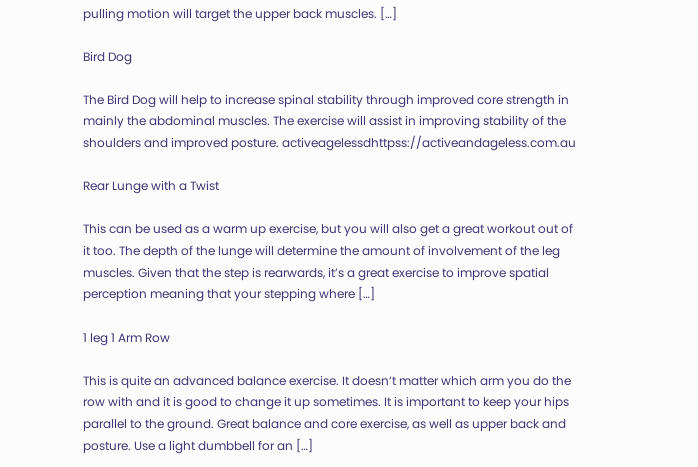pulling motion will target the upper back muscles. […]

Bird Dog

The Bird Dog will help to increase spinal stability through improved core strength in mainly the abdominal muscles. The exercise will assist in improving stability of the shoulders and improved posture. activeagelessdhttpss://activeandageless.com.au

Rear Lunge with a Twist

This can be used as a warm up exercise, but you will also get a great workout out of it too. The depth of the lunge will determine the amount of involvement of the leg muscles. Given that the step is rearwards, it’s a great exercise to improve spatial perception meaning that your stepping where […]

1 leg 1 Arm Row

This is quite an advanced balance exercise. It doesn’t matter which arm you do the row with and it is good to change it up sometimes. It is important to keep your hips parallel to the ground. Great balance and core exercise, as well as upper back and posture. Use a light dumbbell for an […]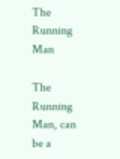The Running Man

The Running Man, can be a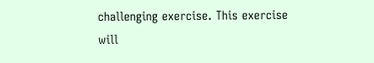challenging exercise. This exercise will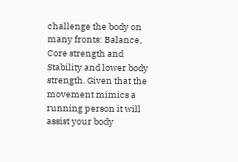challenge the body on many fronts: Balance, Core strength and Stability and lower body strength. Given that the movement mimics a running person it will assist your body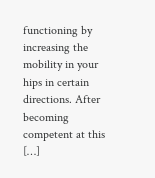functioning by increasing the mobility in your hips in certain directions. After becoming competent at this […]